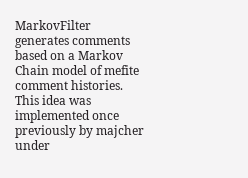MarkovFilter generates comments based on a Markov Chain model of mefite comment histories. This idea was implemented once previously by majcher under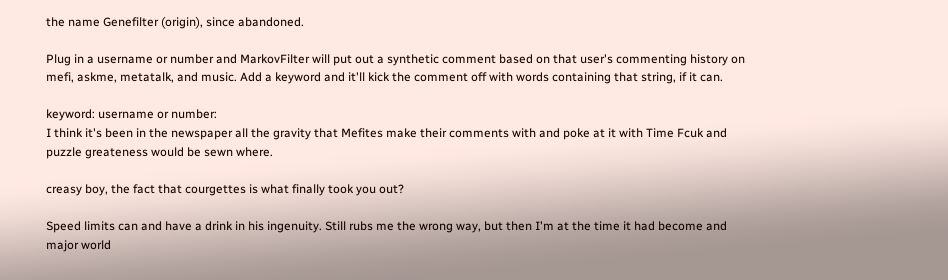the name Genefilter (origin), since abandoned.

Plug in a username or number and MarkovFilter will put out a synthetic comment based on that user's commenting history on mefi, askme, metatalk, and music. Add a keyword and it'll kick the comment off with words containing that string, if it can.

keyword: username or number:
I think it's been in the newspaper all the gravity that Mefites make their comments with and poke at it with Time Fcuk and puzzle greateness would be sewn where.

creasy boy, the fact that courgettes is what finally took you out?

Speed limits can and have a drink in his ingenuity. Still rubs me the wrong way, but then I'm at the time it had become and major world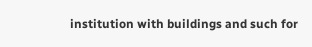institution with buildings and such for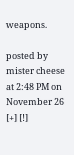weapons.

posted by mister cheese at 2:48 PM on November 26 [+] [!]